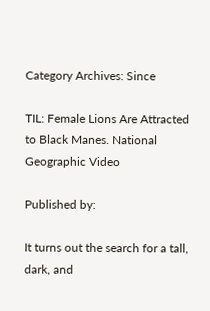Category Archives: Since

TIL: Female Lions Are Attracted to Black Manes. National Geographic Video

Published by:

It turns out the search for a tall, dark, and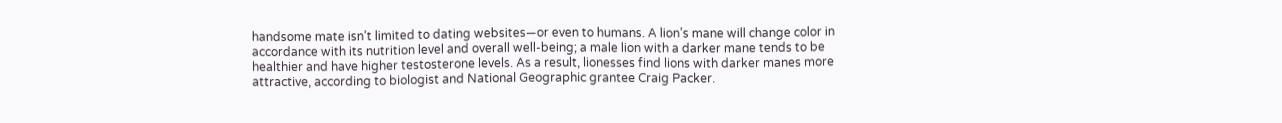handsome mate isn’t limited to dating websites—or even to humans. A lion’s mane will change color in accordance with its nutrition level and overall well-being; a male lion with a darker mane tends to be healthier and have higher testosterone levels. As a result, lionesses find lions with darker manes more attractive, according to biologist and National Geographic grantee Craig Packer.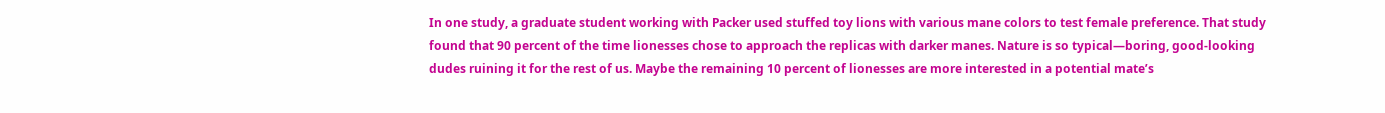In one study, a graduate student working with Packer used stuffed toy lions with various mane colors to test female preference. That study found that 90 percent of the time lionesses chose to approach the replicas with darker manes. Nature is so typical—boring, good-looking dudes ruining it for the rest of us. Maybe the remaining 10 percent of lionesses are more interested in a potential mate’s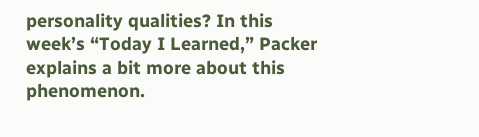personality qualities? In this week’s “Today I Learned,” Packer explains a bit more about this phenomenon.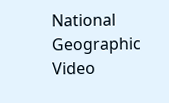National Geographic Video